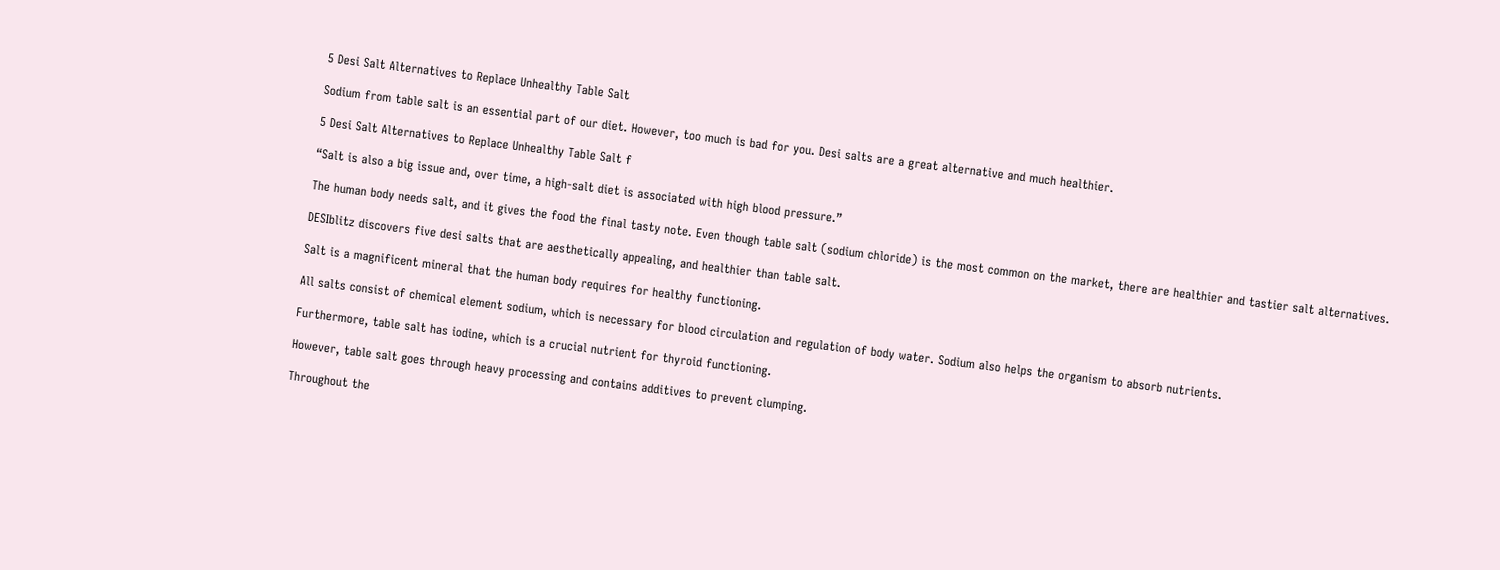5 Desi Salt Alternatives to Replace Unhealthy Table Salt

Sodium from table salt is an essential part of our diet. However, too much is bad for you. Desi salts are a great alternative and much healthier.

5 Desi Salt Alternatives to Replace Unhealthy Table Salt f

“Salt is also a big issue and, over time, a high-salt diet is associated with high blood pressure.”

The human body needs salt, and it gives the food the final tasty note. Even though table salt (sodium chloride) is the most common on the market, there are healthier and tastier salt alternatives.

DESIblitz discovers five desi salts that are aesthetically appealing, and healthier than table salt.

Salt is a magnificent mineral that the human body requires for healthy functioning.

All salts consist of chemical element sodium, which is necessary for blood circulation and regulation of body water. Sodium also helps the organism to absorb nutrients.

Furthermore, table salt has iodine, which is a crucial nutrient for thyroid functioning.

However, table salt goes through heavy processing and contains additives to prevent clumping.

Throughout the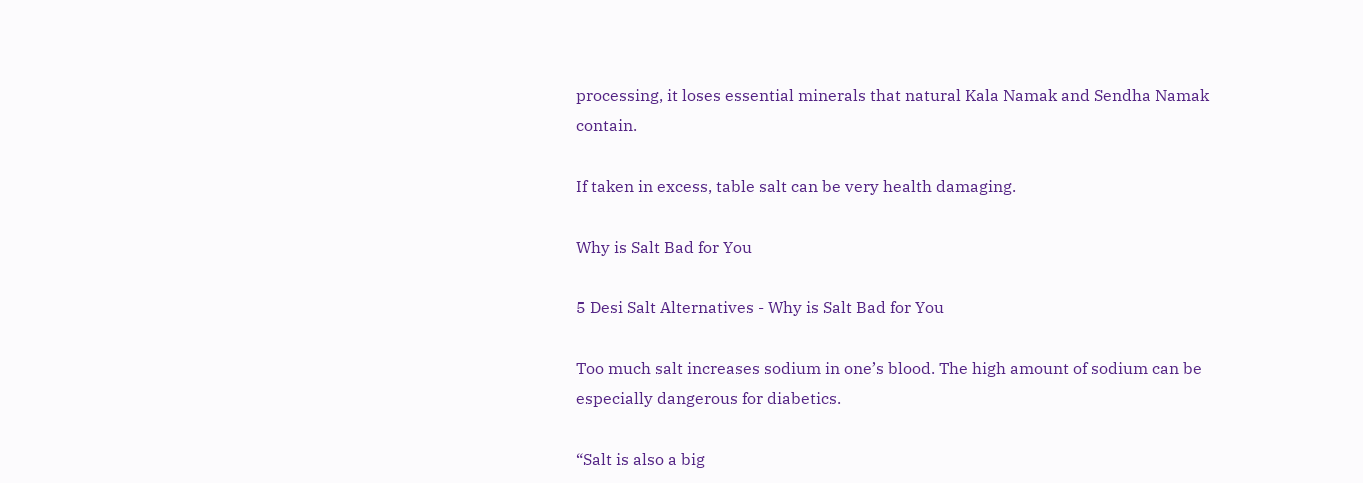processing, it loses essential minerals that natural Kala Namak and Sendha Namak contain.

If taken in excess, table salt can be very health damaging.

Why is Salt Bad for You

5 Desi Salt Alternatives - Why is Salt Bad for You

Too much salt increases sodium in one’s blood. The high amount of sodium can be especially dangerous for diabetics.

“Salt is also a big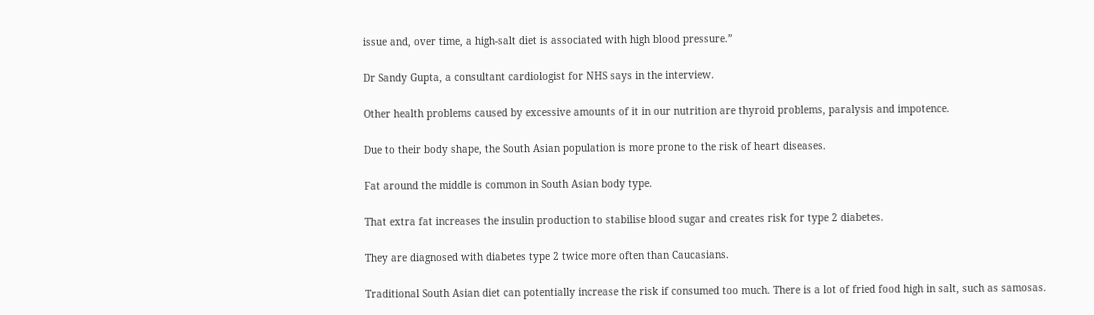issue and, over time, a high-salt diet is associated with high blood pressure.”

Dr Sandy Gupta, a consultant cardiologist for NHS says in the interview.

Other health problems caused by excessive amounts of it in our nutrition are thyroid problems, paralysis and impotence.

Due to their body shape, the South Asian population is more prone to the risk of heart diseases.

Fat around the middle is common in South Asian body type.

That extra fat increases the insulin production to stabilise blood sugar and creates risk for type 2 diabetes.

They are diagnosed with diabetes type 2 twice more often than Caucasians.

Traditional South Asian diet can potentially increase the risk if consumed too much. There is a lot of fried food high in salt, such as samosas.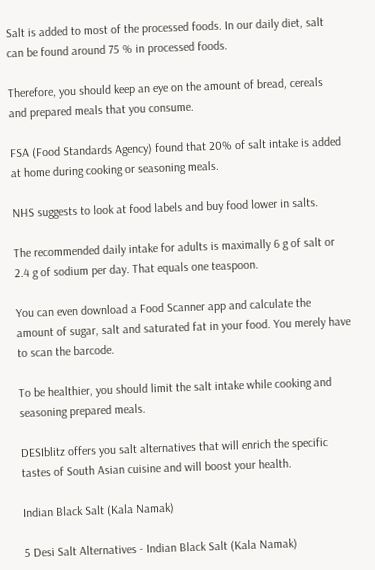Salt is added to most of the processed foods. In our daily diet, salt can be found around 75 % in processed foods.

Therefore, you should keep an eye on the amount of bread, cereals and prepared meals that you consume.

FSA (Food Standards Agency) found that 20% of salt intake is added at home during cooking or seasoning meals.

NHS suggests to look at food labels and buy food lower in salts.

The recommended daily intake for adults is maximally 6 g of salt or 2.4 g of sodium per day. That equals one teaspoon.

You can even download a Food Scanner app and calculate the amount of sugar, salt and saturated fat in your food. You merely have to scan the barcode.

To be healthier, you should limit the salt intake while cooking and seasoning prepared meals.

DESIblitz offers you salt alternatives that will enrich the specific tastes of South Asian cuisine and will boost your health.

Indian Black Salt (Kala Namak)

5 Desi Salt Alternatives - Indian Black Salt (Kala Namak)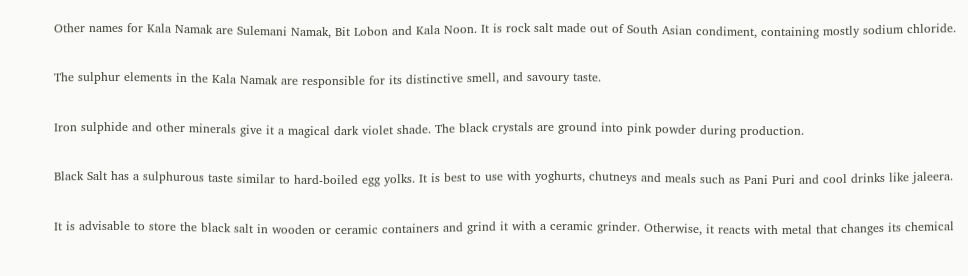Other names for Kala Namak are Sulemani Namak, Bit Lobon and Kala Noon. It is rock salt made out of South Asian condiment, containing mostly sodium chloride.

The sulphur elements in the Kala Namak are responsible for its distinctive smell, and savoury taste.

Iron sulphide and other minerals give it a magical dark violet shade. The black crystals are ground into pink powder during production.

Black Salt has a sulphurous taste similar to hard-boiled egg yolks. It is best to use with yoghurts, chutneys and meals such as Pani Puri and cool drinks like jaleera.

It is advisable to store the black salt in wooden or ceramic containers and grind it with a ceramic grinder. Otherwise, it reacts with metal that changes its chemical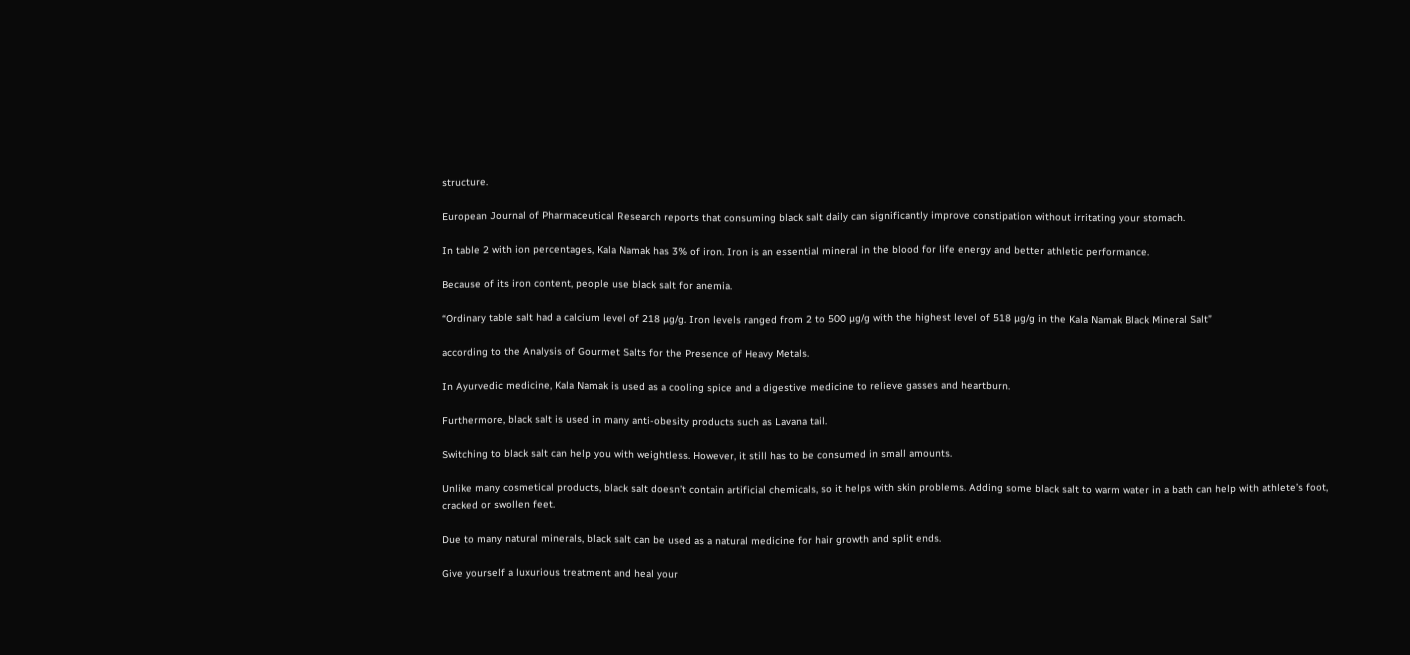structure.

European Journal of Pharmaceutical Research reports that consuming black salt daily can significantly improve constipation without irritating your stomach.

In table 2 with ion percentages, Kala Namak has 3% of iron. Iron is an essential mineral in the blood for life energy and better athletic performance.

Because of its iron content, people use black salt for anemia.

“Ordinary table salt had a calcium level of 218 µg/g. Iron levels ranged from 2 to 500 µg/g with the highest level of 518 µg/g in the Kala Namak Black Mineral Salt”

according to the Analysis of Gourmet Salts for the Presence of Heavy Metals.

In Ayurvedic medicine, Kala Namak is used as a cooling spice and a digestive medicine to relieve gasses and heartburn.

Furthermore, black salt is used in many anti-obesity products such as Lavana tail.

Switching to black salt can help you with weightless. However, it still has to be consumed in small amounts.

Unlike many cosmetical products, black salt doesn’t contain artificial chemicals, so it helps with skin problems. Adding some black salt to warm water in a bath can help with athlete’s foot, cracked or swollen feet.

Due to many natural minerals, black salt can be used as a natural medicine for hair growth and split ends.

Give yourself a luxurious treatment and heal your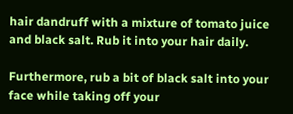hair dandruff with a mixture of tomato juice and black salt. Rub it into your hair daily.

Furthermore, rub a bit of black salt into your face while taking off your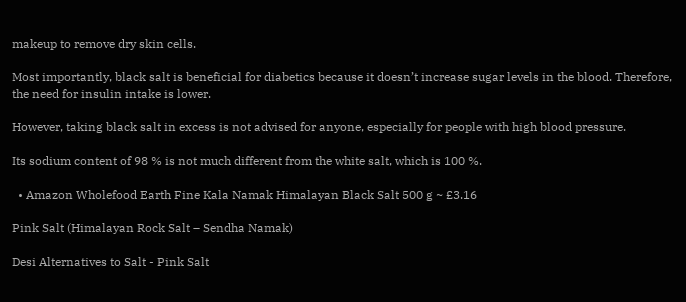makeup to remove dry skin cells.

Most importantly, black salt is beneficial for diabetics because it doesn’t increase sugar levels in the blood. Therefore, the need for insulin intake is lower.

However, taking black salt in excess is not advised for anyone, especially for people with high blood pressure.

Its sodium content of 98 % is not much different from the white salt, which is 100 %.

  • Amazon Wholefood Earth Fine Kala Namak Himalayan Black Salt 500 g ~ £3.16

Pink Salt (Himalayan Rock Salt – Sendha Namak)

Desi Alternatives to Salt - Pink Salt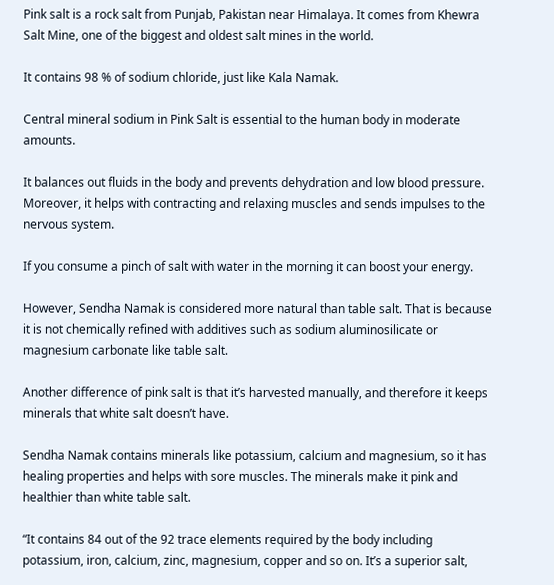Pink salt is a rock salt from Punjab, Pakistan near Himalaya. It comes from Khewra Salt Mine, one of the biggest and oldest salt mines in the world.

It contains 98 % of sodium chloride, just like Kala Namak.

Central mineral sodium in Pink Salt is essential to the human body in moderate amounts.

It balances out fluids in the body and prevents dehydration and low blood pressure. Moreover, it helps with contracting and relaxing muscles and sends impulses to the nervous system.

If you consume a pinch of salt with water in the morning it can boost your energy.

However, Sendha Namak is considered more natural than table salt. That is because it is not chemically refined with additives such as sodium aluminosilicate or magnesium carbonate like table salt.

Another difference of pink salt is that it’s harvested manually, and therefore it keeps minerals that white salt doesn’t have.

Sendha Namak contains minerals like potassium, calcium and magnesium, so it has healing properties and helps with sore muscles. The minerals make it pink and healthier than white table salt.

“It contains 84 out of the 92 trace elements required by the body including potassium, iron, calcium, zinc, magnesium, copper and so on. It’s a superior salt,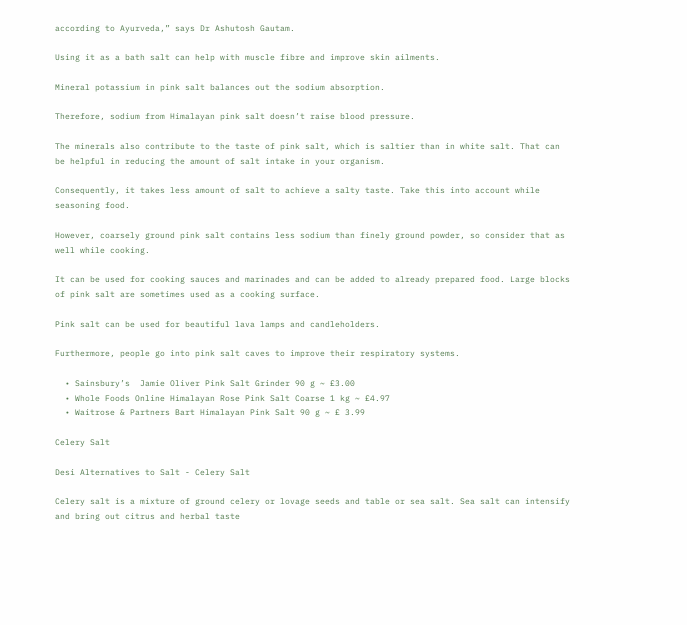according to Ayurveda,” says Dr Ashutosh Gautam.

Using it as a bath salt can help with muscle fibre and improve skin ailments.

Mineral potassium in pink salt balances out the sodium absorption.

Therefore, sodium from Himalayan pink salt doesn’t raise blood pressure.

The minerals also contribute to the taste of pink salt, which is saltier than in white salt. That can be helpful in reducing the amount of salt intake in your organism.

Consequently, it takes less amount of salt to achieve a salty taste. Take this into account while seasoning food.

However, coarsely ground pink salt contains less sodium than finely ground powder, so consider that as well while cooking.

It can be used for cooking sauces and marinades and can be added to already prepared food. Large blocks of pink salt are sometimes used as a cooking surface.

Pink salt can be used for beautiful lava lamps and candleholders.

Furthermore, people go into pink salt caves to improve their respiratory systems.

  • Sainsbury’s  Jamie Oliver Pink Salt Grinder 90 g ~ £3.00
  • Whole Foods Online Himalayan Rose Pink Salt Coarse 1 kg ~ £4.97
  • Waitrose & Partners Bart Himalayan Pink Salt 90 g ~ £ 3.99

Celery Salt

Desi Alternatives to Salt - Celery Salt

Celery salt is a mixture of ground celery or lovage seeds and table or sea salt. Sea salt can intensify and bring out citrus and herbal taste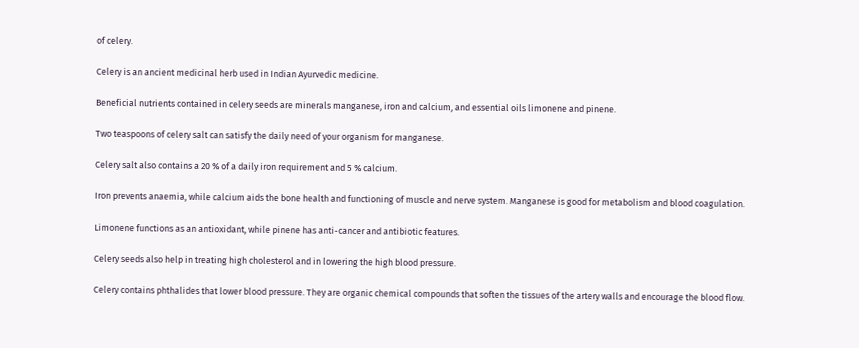of celery.

Celery is an ancient medicinal herb used in Indian Ayurvedic medicine.

Beneficial nutrients contained in celery seeds are minerals manganese, iron and calcium, and essential oils limonene and pinene.

Two teaspoons of celery salt can satisfy the daily need of your organism for manganese.

Celery salt also contains a 20 % of a daily iron requirement and 5 % calcium.

Iron prevents anaemia, while calcium aids the bone health and functioning of muscle and nerve system. Manganese is good for metabolism and blood coagulation.

Limonene functions as an antioxidant, while pinene has anti-cancer and antibiotic features.

Celery seeds also help in treating high cholesterol and in lowering the high blood pressure.

Celery contains phthalides that lower blood pressure. They are organic chemical compounds that soften the tissues of the artery walls and encourage the blood flow.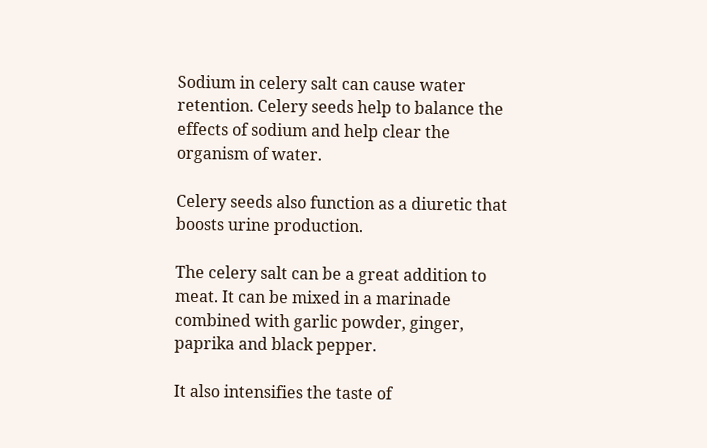Sodium in celery salt can cause water retention. Celery seeds help to balance the effects of sodium and help clear the organism of water.

Celery seeds also function as a diuretic that boosts urine production.

The celery salt can be a great addition to meat. It can be mixed in a marinade combined with garlic powder, ginger, paprika and black pepper.

It also intensifies the taste of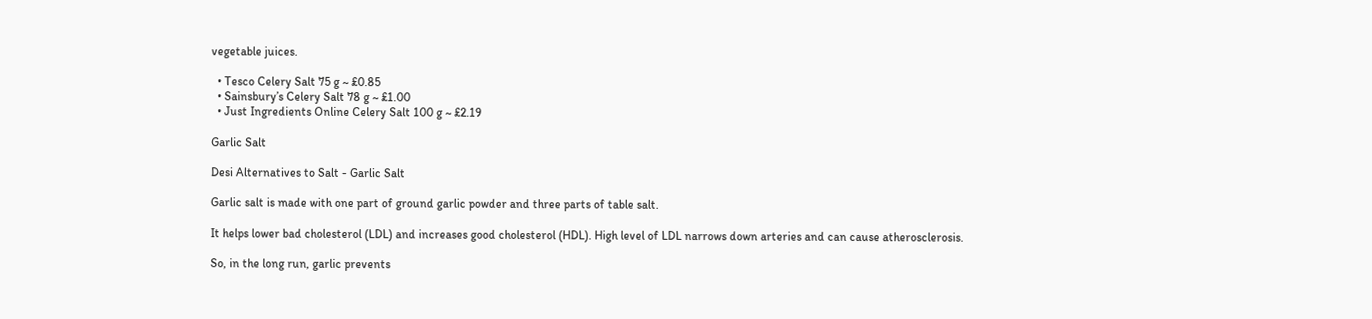vegetable juices.

  • Tesco Celery Salt 75 g ~ £0.85
  • Sainsbury’s Celery Salt 78 g ~ £1.00
  • Just Ingredients Online Celery Salt 100 g ~ £2.19

Garlic Salt

Desi Alternatives to Salt - Garlic Salt

Garlic salt is made with one part of ground garlic powder and three parts of table salt.

It helps lower bad cholesterol (LDL) and increases good cholesterol (HDL). High level of LDL narrows down arteries and can cause atherosclerosis.

So, in the long run, garlic prevents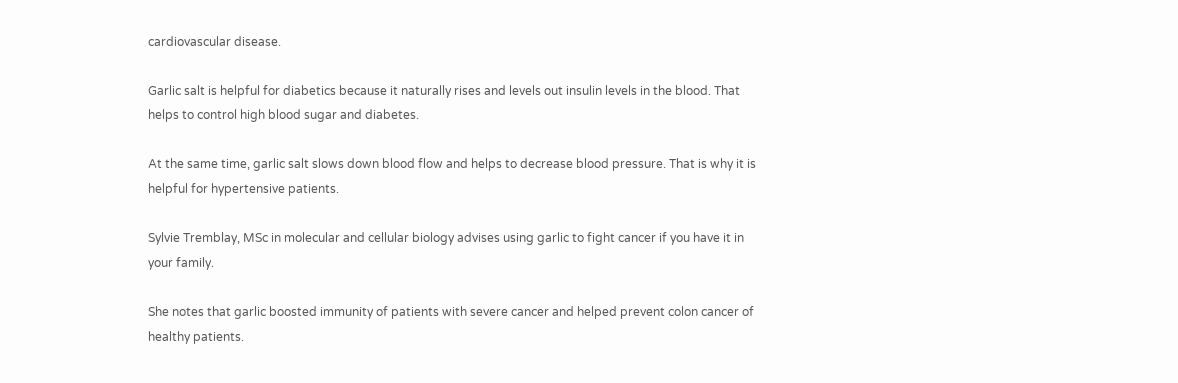cardiovascular disease.

Garlic salt is helpful for diabetics because it naturally rises and levels out insulin levels in the blood. That helps to control high blood sugar and diabetes.

At the same time, garlic salt slows down blood flow and helps to decrease blood pressure. That is why it is helpful for hypertensive patients.

Sylvie Tremblay, MSc in molecular and cellular biology advises using garlic to fight cancer if you have it in your family.

She notes that garlic boosted immunity of patients with severe cancer and helped prevent colon cancer of healthy patients.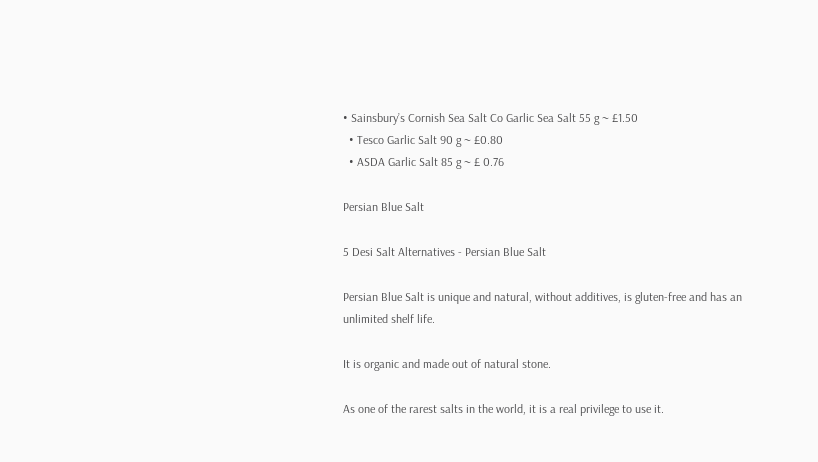• Sainsbury’s Cornish Sea Salt Co Garlic Sea Salt 55 g ~ £1.50
  • Tesco Garlic Salt 90 g ~ £0.80
  • ASDA Garlic Salt 85 g ~ £ 0.76

Persian Blue Salt

5 Desi Salt Alternatives - Persian Blue Salt

Persian Blue Salt is unique and natural, without additives, is gluten-free and has an unlimited shelf life.

It is organic and made out of natural stone.

As one of the rarest salts in the world, it is a real privilege to use it.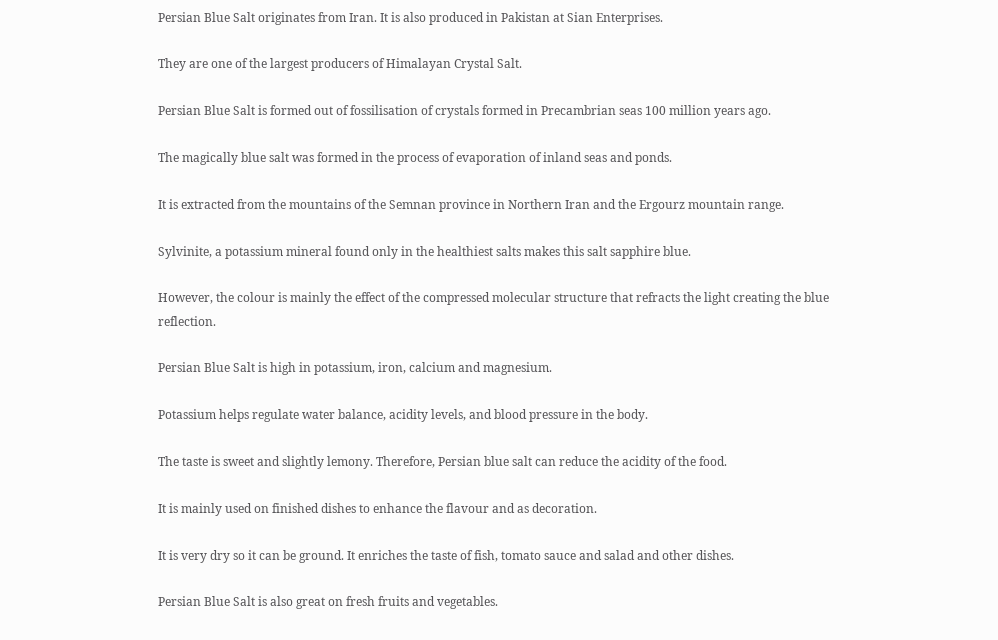Persian Blue Salt originates from Iran. It is also produced in Pakistan at Sian Enterprises.

They are one of the largest producers of Himalayan Crystal Salt.

Persian Blue Salt is formed out of fossilisation of crystals formed in Precambrian seas 100 million years ago.

The magically blue salt was formed in the process of evaporation of inland seas and ponds.

It is extracted from the mountains of the Semnan province in Northern Iran and the Ergourz mountain range.

Sylvinite, a potassium mineral found only in the healthiest salts makes this salt sapphire blue.

However, the colour is mainly the effect of the compressed molecular structure that refracts the light creating the blue reflection.

Persian Blue Salt is high in potassium, iron, calcium and magnesium.

Potassium helps regulate water balance, acidity levels, and blood pressure in the body.

The taste is sweet and slightly lemony. Therefore, Persian blue salt can reduce the acidity of the food.

It is mainly used on finished dishes to enhance the flavour and as decoration.

It is very dry so it can be ground. It enriches the taste of fish, tomato sauce and salad and other dishes.

Persian Blue Salt is also great on fresh fruits and vegetables.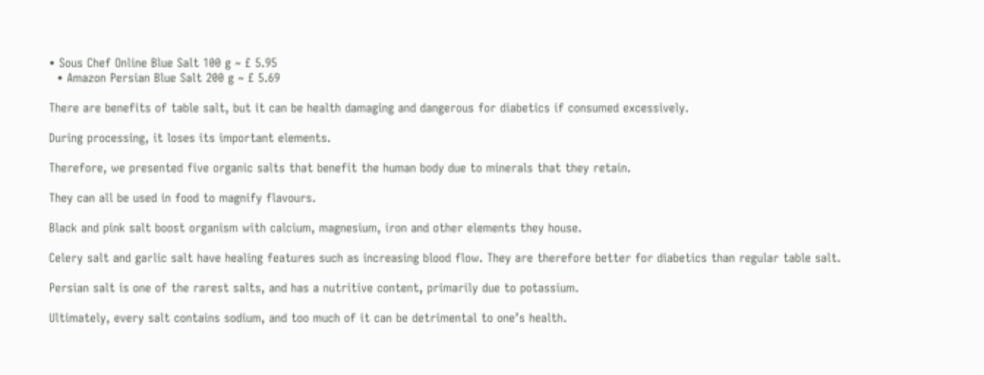• Sous Chef Online Blue Salt 100 g ~ £ 5.95
  • Amazon Persian Blue Salt 200 g ~ £ 5.69

There are benefits of table salt, but it can be health damaging and dangerous for diabetics if consumed excessively.

During processing, it loses its important elements.

Therefore, we presented five organic salts that benefit the human body due to minerals that they retain.

They can all be used in food to magnify flavours.

Black and pink salt boost organism with calcium, magnesium, iron and other elements they house.

Celery salt and garlic salt have healing features such as increasing blood flow. They are therefore better for diabetics than regular table salt.

Persian salt is one of the rarest salts, and has a nutritive content, primarily due to potassium.

Ultimately, every salt contains sodium, and too much of it can be detrimental to one’s health.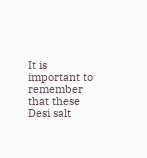It is important to remember that these Desi salt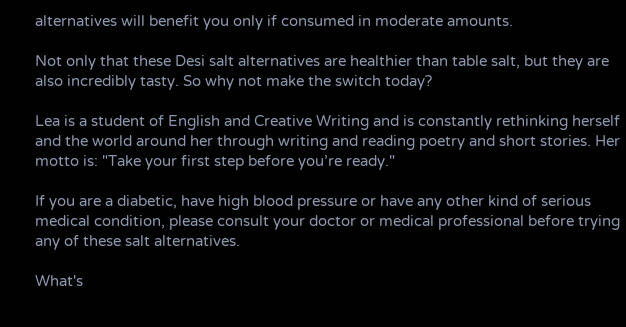alternatives will benefit you only if consumed in moderate amounts.

Not only that these Desi salt alternatives are healthier than table salt, but they are also incredibly tasty. So why not make the switch today?

Lea is a student of English and Creative Writing and is constantly rethinking herself and the world around her through writing and reading poetry and short stories. Her motto is: "Take your first step before you’re ready."

If you are a diabetic, have high blood pressure or have any other kind of serious medical condition, please consult your doctor or medical professional before trying any of these salt alternatives.

What's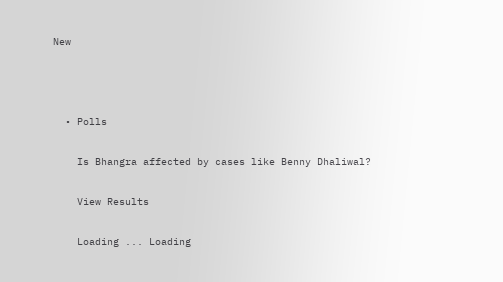New



  • Polls

    Is Bhangra affected by cases like Benny Dhaliwal?

    View Results

    Loading ... Loading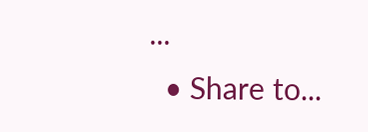...
  • Share to...